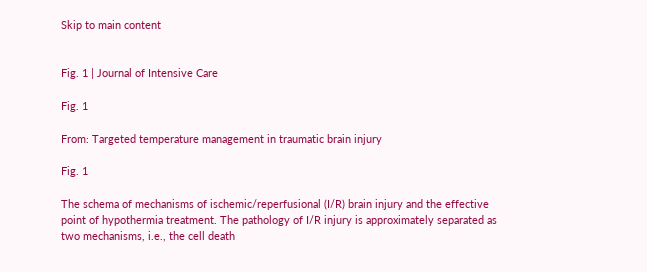Skip to main content


Fig. 1 | Journal of Intensive Care

Fig. 1

From: Targeted temperature management in traumatic brain injury

Fig. 1

The schema of mechanisms of ischemic/reperfusional (I/R) brain injury and the effective point of hypothermia treatment. The pathology of I/R injury is approximately separated as two mechanisms, i.e., the cell death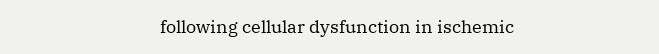following cellular dysfunction in ischemic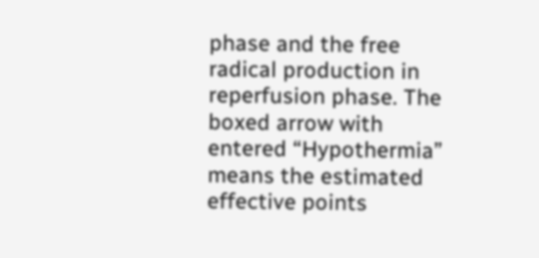phase and the free radical production in reperfusion phase. The boxed arrow with entered “Hypothermia” means the estimated effective points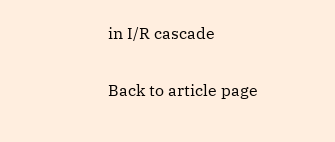in I/R cascade

Back to article page